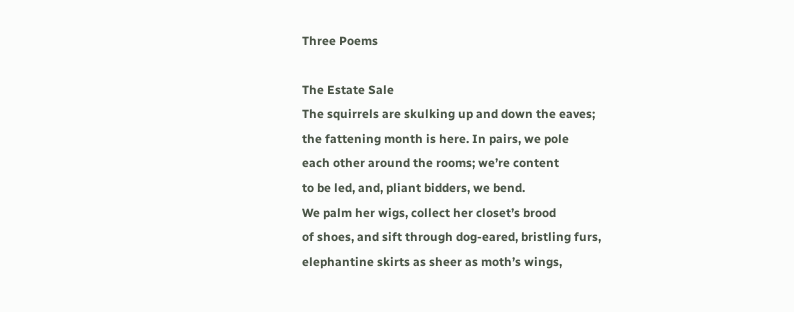Three Poems

The Estate Sale
The squirrels are skulking up and down the eaves;
the fattening month is here. In pairs, we pole
each other around the rooms; we’re content
to be led, and, pliant bidders, we bend.
We palm her wigs, collect her closet’s brood
of shoes, and sift through dog-eared, bristling furs,
elephantine skirts as sheer as moth’s wings,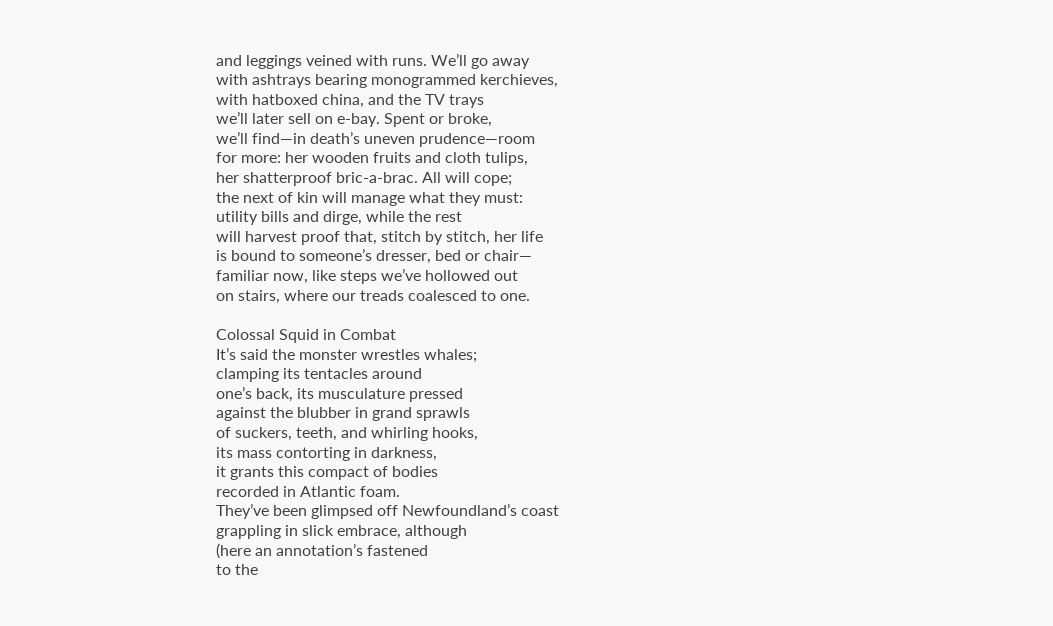and leggings veined with runs. We’ll go away
with ashtrays bearing monogrammed kerchieves,
with hatboxed china, and the TV trays
we’ll later sell on e-bay. Spent or broke,
we’ll find—in death’s uneven prudence—room
for more: her wooden fruits and cloth tulips,
her shatterproof bric-a-brac. All will cope;
the next of kin will manage what they must:
utility bills and dirge, while the rest
will harvest proof that, stitch by stitch, her life
is bound to someone’s dresser, bed or chair—
familiar now, like steps we’ve hollowed out
on stairs, where our treads coalesced to one.

Colossal Squid in Combat
It’s said the monster wrestles whales;
clamping its tentacles around
one’s back, its musculature pressed
against the blubber in grand sprawls
of suckers, teeth, and whirling hooks,
its mass contorting in darkness,
it grants this compact of bodies
recorded in Atlantic foam.
They’ve been glimpsed off Newfoundland’s coast
grappling in slick embrace, although
(here an annotation’s fastened
to the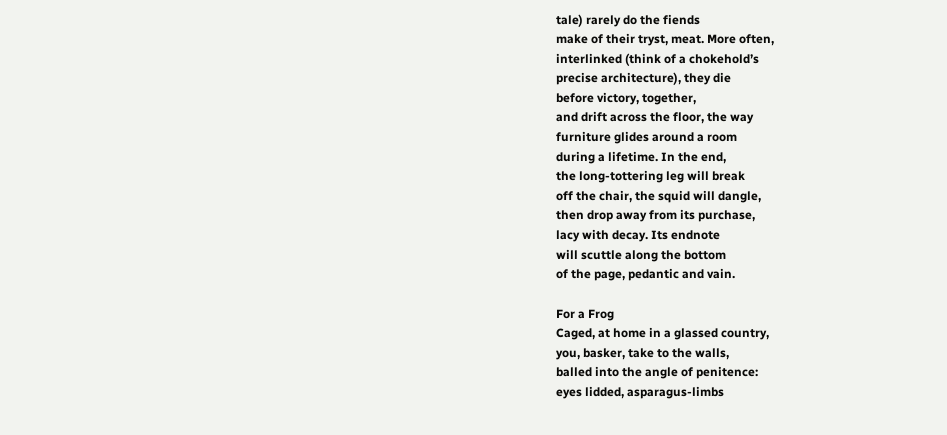tale) rarely do the fiends
make of their tryst, meat. More often,
interlinked (think of a chokehold’s
precise architecture), they die
before victory, together,
and drift across the floor, the way
furniture glides around a room
during a lifetime. In the end,
the long-tottering leg will break
off the chair, the squid will dangle,
then drop away from its purchase,
lacy with decay. Its endnote
will scuttle along the bottom
of the page, pedantic and vain.

For a Frog
Caged, at home in a glassed country,
you, basker, take to the walls,
balled into the angle of penitence:
eyes lidded, asparagus-limbs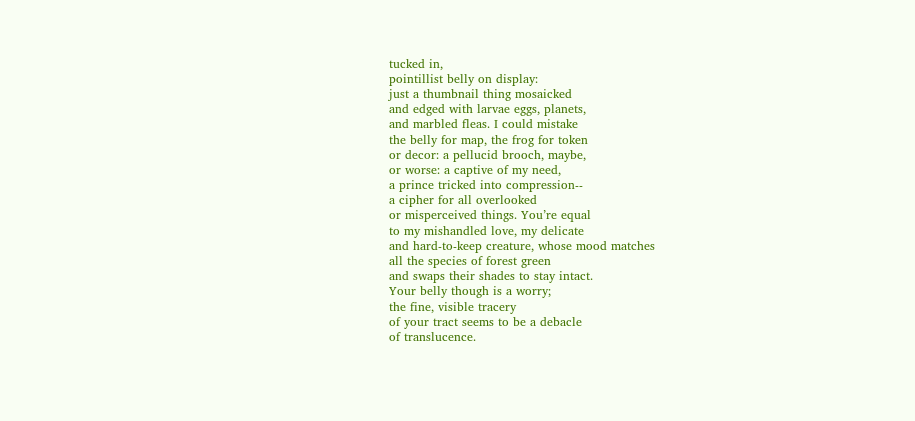tucked in,
pointillist belly on display:
just a thumbnail thing mosaicked
and edged with larvae eggs, planets,
and marbled fleas. I could mistake
the belly for map, the frog for token
or decor: a pellucid brooch, maybe,
or worse: a captive of my need,
a prince tricked into compression--
a cipher for all overlooked
or misperceived things. You’re equal
to my mishandled love, my delicate
and hard-to-keep creature, whose mood matches
all the species of forest green
and swaps their shades to stay intact.
Your belly though is a worry;
the fine, visible tracery
of your tract seems to be a debacle
of translucence.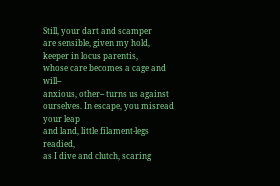Still, your dart and scamper
are sensible, given my hold,
keeper in locus parentis,
whose care becomes a cage and will--
anxious, other-- turns us against
ourselves. In escape, you misread your leap
and land, little filament-legs readied,
as I dive and clutch, scaring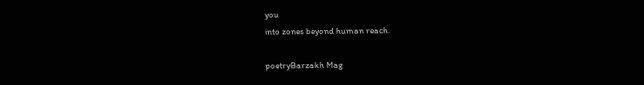you
into zones beyond human reach.

poetryBarzakh Mag